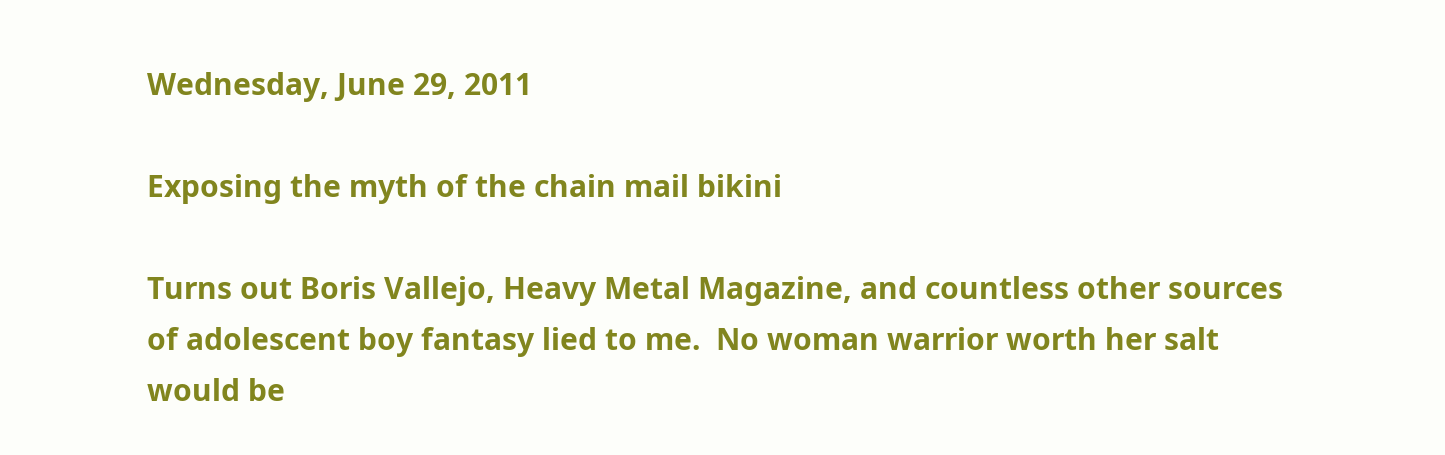Wednesday, June 29, 2011

Exposing the myth of the chain mail bikini

Turns out Boris Vallejo, Heavy Metal Magazine, and countless other sources of adolescent boy fantasy lied to me.  No woman warrior worth her salt would be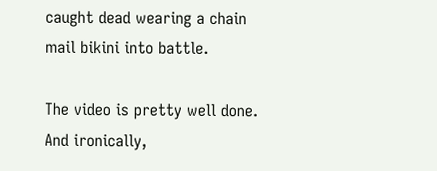caught dead wearing a chain mail bikini into battle.

The video is pretty well done. And ironically,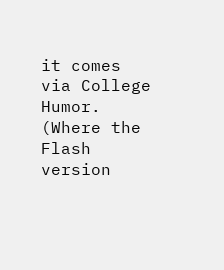it comes via College Humor. (Where the Flash version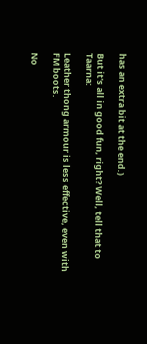has an extra bit at the end.)

But it's all in good fun, right? Well, tell that to Taarna:

Leather thong armour is less effective, even with FM boots.

No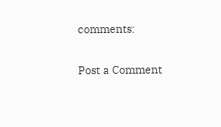comments:

Post a Comment